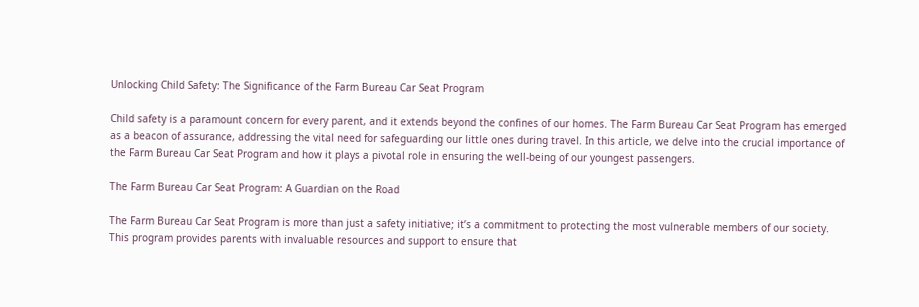Unlocking Child Safety: The Significance of the Farm Bureau Car Seat Program

Child safety is a paramount concern for every parent, and it extends beyond the confines of our homes. The Farm Bureau Car Seat Program has emerged as a beacon of assurance, addressing the vital need for safeguarding our little ones during travel. In this article, we delve into the crucial importance of the Farm Bureau Car Seat Program and how it plays a pivotal role in ensuring the well-being of our youngest passengers.

The Farm Bureau Car Seat Program: A Guardian on the Road

The Farm Bureau Car Seat Program is more than just a safety initiative; it’s a commitment to protecting the most vulnerable members of our society. This program provides parents with invaluable resources and support to ensure that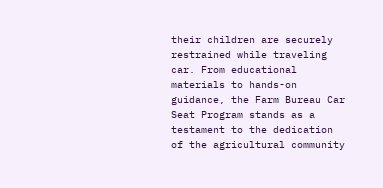their children are securely restrained while traveling car. From educational materials to hands-on guidance, the Farm Bureau Car Seat Program stands as a testament to the dedication of the agricultural community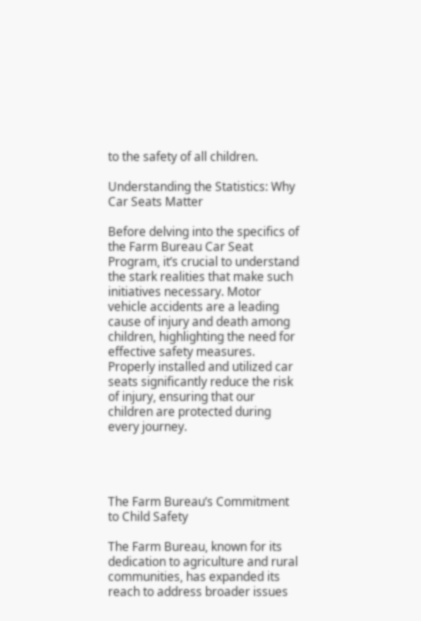to the safety of all children.

Understanding the Statistics: Why Car Seats Matter

Before delving into the specifics of the Farm Bureau Car Seat Program, it’s crucial to understand the stark realities that make such initiatives necessary. Motor vehicle accidents are a leading cause of injury and death among children, highlighting the need for effective safety measures. Properly installed and utilized car seats significantly reduce the risk of injury, ensuring that our children are protected during every journey.




The Farm Bureau’s Commitment to Child Safety

The Farm Bureau, known for its dedication to agriculture and rural communities, has expanded its reach to address broader issues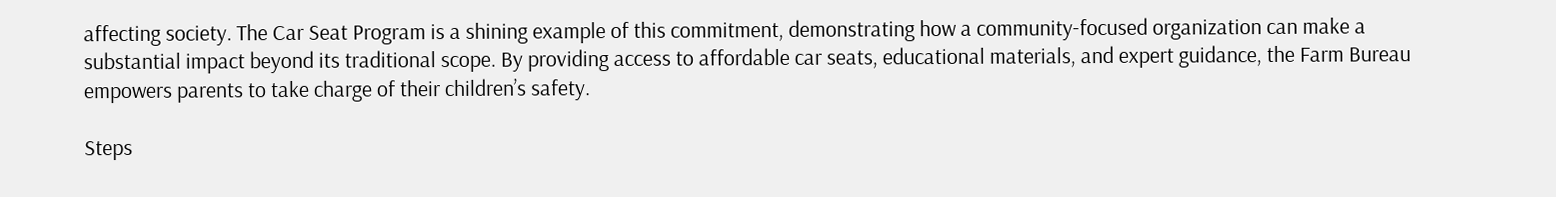affecting society. The Car Seat Program is a shining example of this commitment, demonstrating how a community-focused organization can make a substantial impact beyond its traditional scope. By providing access to affordable car seats, educational materials, and expert guidance, the Farm Bureau empowers parents to take charge of their children’s safety.

Steps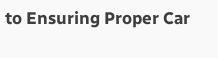to Ensuring Proper Car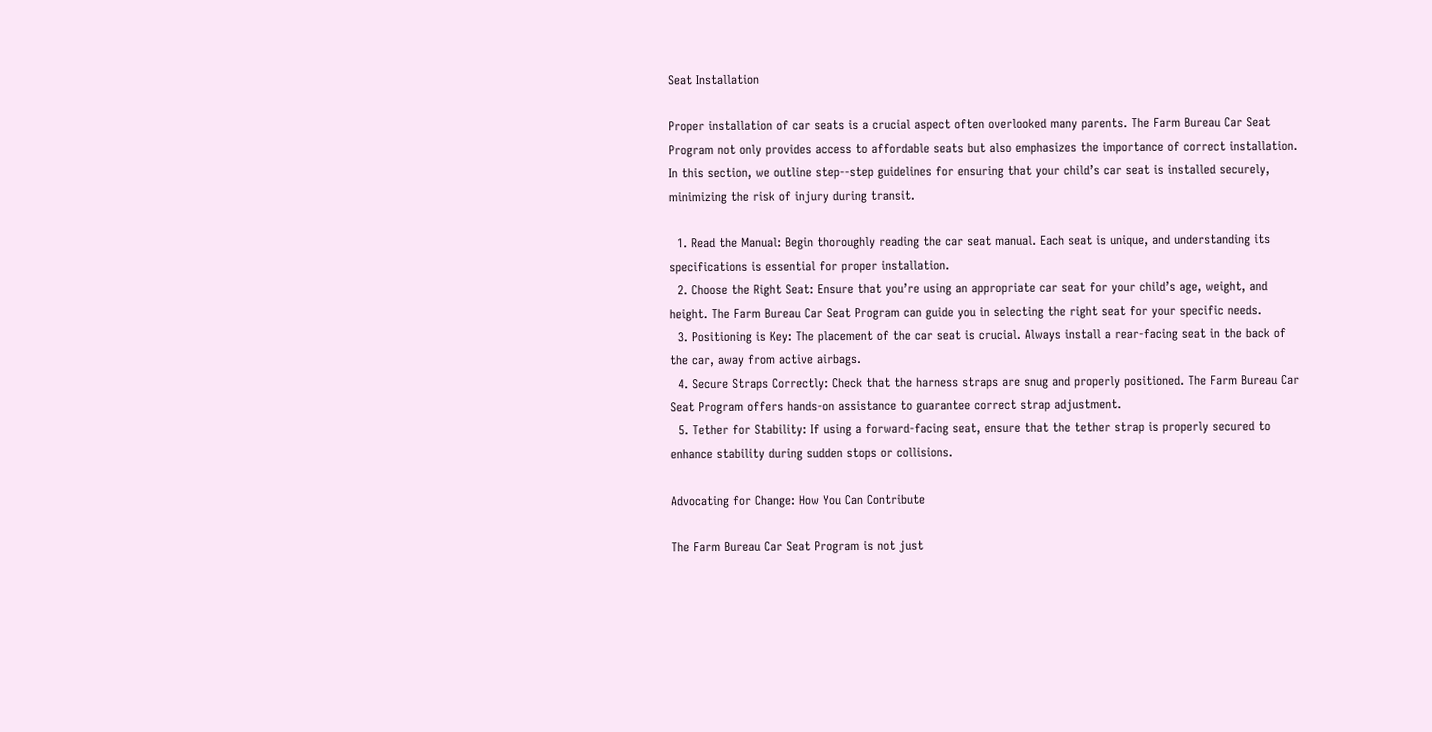Seat Installation

Proper installation of car seats is a crucial aspect often overlooked many parents. The Farm Bureau Car Seat Program not only provides access to affordable seats but also emphasizes the importance of correct installation. In this section, we outline step--step guidelines for ensuring that your child’s car seat is installed securely, minimizing the risk of injury during transit.

  1. Read the Manual: Begin thoroughly reading the car seat manual. Each seat is unique, and understanding its specifications is essential for proper installation.
  2. Choose the Right Seat: Ensure that you’re using an appropriate car seat for your child’s age, weight, and height. The Farm Bureau Car Seat Program can guide you in selecting the right seat for your specific needs.
  3. Positioning is Key: The placement of the car seat is crucial. Always install a rear-facing seat in the back of the car, away from active airbags.
  4. Secure Straps Correctly: Check that the harness straps are snug and properly positioned. The Farm Bureau Car Seat Program offers hands-on assistance to guarantee correct strap adjustment.
  5. Tether for Stability: If using a forward-facing seat, ensure that the tether strap is properly secured to enhance stability during sudden stops or collisions.

Advocating for Change: How You Can Contribute

The Farm Bureau Car Seat Program is not just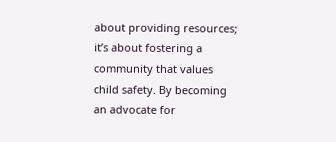about providing resources; it’s about fostering a community that values child safety. By becoming an advocate for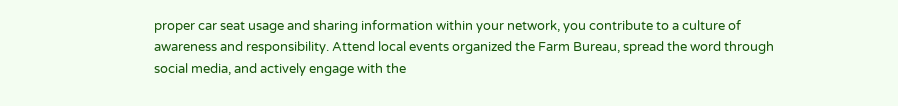proper car seat usage and sharing information within your network, you contribute to a culture of awareness and responsibility. Attend local events organized the Farm Bureau, spread the word through social media, and actively engage with the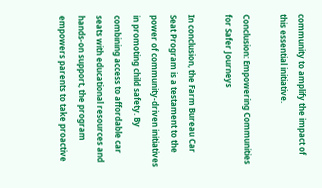community to amplify the impact of this essential initiative.

Conclusion: Empowering Communities for Safer Journeys

In conclusion, the Farm Bureau Car Seat Program is a testament to the power of community-driven initiatives in promoting child safety. By combining access to affordable car seats with educational resources and hands-on support, the program empowers parents to take proactive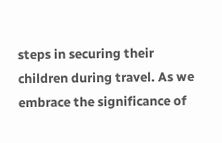steps in securing their children during travel. As we embrace the significance of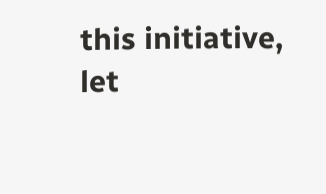this initiative, let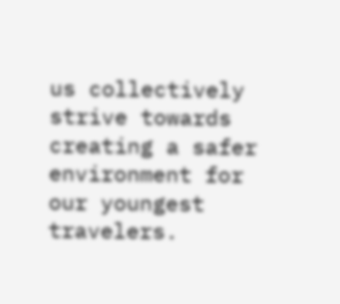us collectively strive towards creating a safer environment for our youngest travelers.